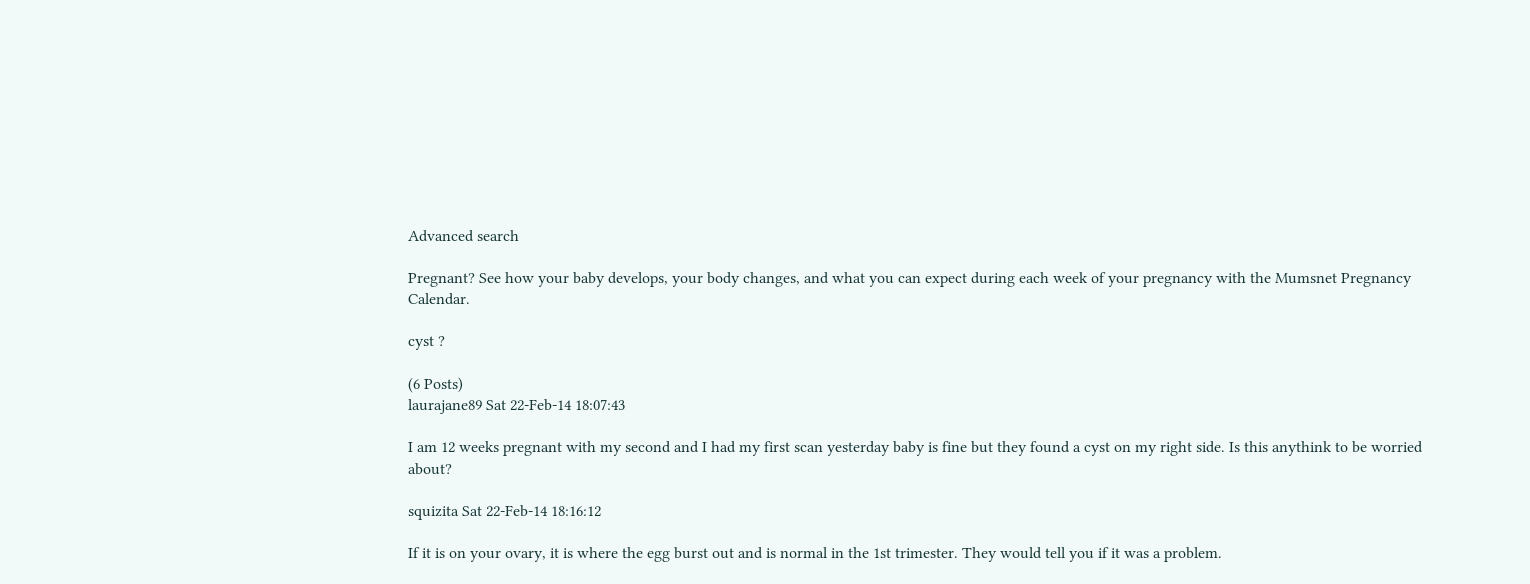Advanced search

Pregnant? See how your baby develops, your body changes, and what you can expect during each week of your pregnancy with the Mumsnet Pregnancy Calendar.

cyst ?

(6 Posts)
laurajane89 Sat 22-Feb-14 18:07:43

I am 12 weeks pregnant with my second and I had my first scan yesterday baby is fine but they found a cyst on my right side. Is this anythink to be worried about?

squizita Sat 22-Feb-14 18:16:12

If it is on your ovary, it is where the egg burst out and is normal in the 1st trimester. They would tell you if it was a problem.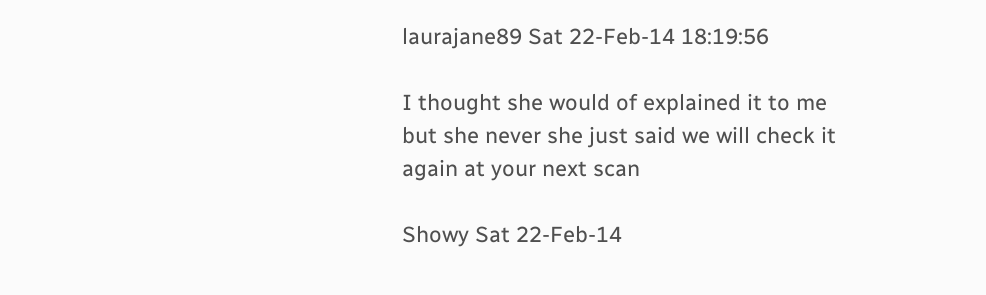laurajane89 Sat 22-Feb-14 18:19:56

I thought she would of explained it to me but she never she just said we will check it again at your next scan

Showy Sat 22-Feb-14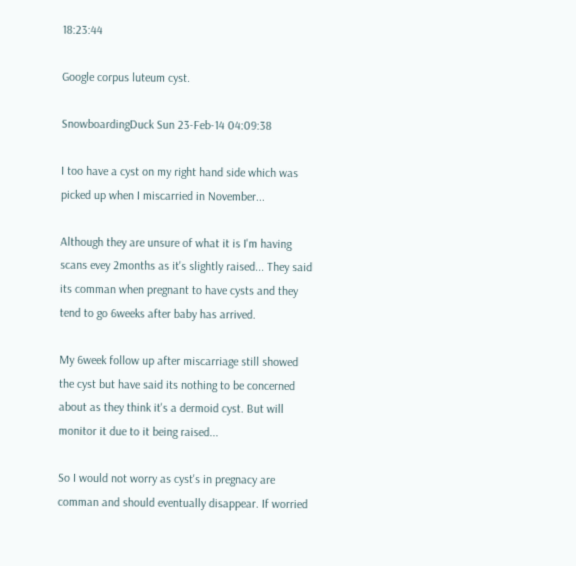18:23:44

Google corpus luteum cyst.

SnowboardingDuck Sun 23-Feb-14 04:09:38

I too have a cyst on my right hand side which was picked up when I miscarried in November...

Although they are unsure of what it is I'm having scans evey 2months as it's slightly raised... They said its comman when pregnant to have cysts and they tend to go 6weeks after baby has arrived.

My 6week follow up after miscarriage still showed the cyst but have said its nothing to be concerned about as they think it's a dermoid cyst. But will monitor it due to it being raised...

So I would not worry as cyst's in pregnacy are comman and should eventually disappear. If worried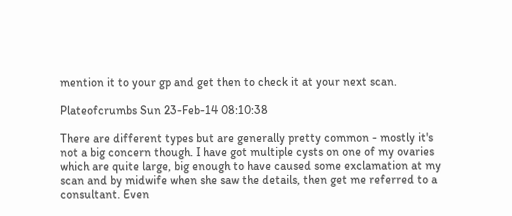mention it to your gp and get then to check it at your next scan.

Plateofcrumbs Sun 23-Feb-14 08:10:38

There are different types but are generally pretty common - mostly it's not a big concern though. I have got multiple cysts on one of my ovaries which are quite large, big enough to have caused some exclamation at my scan and by midwife when she saw the details, then get me referred to a consultant. Even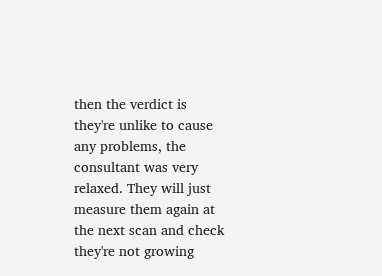then the verdict is they're unlike to cause any problems, the consultant was very relaxed. They will just measure them again at the next scan and check they're not growing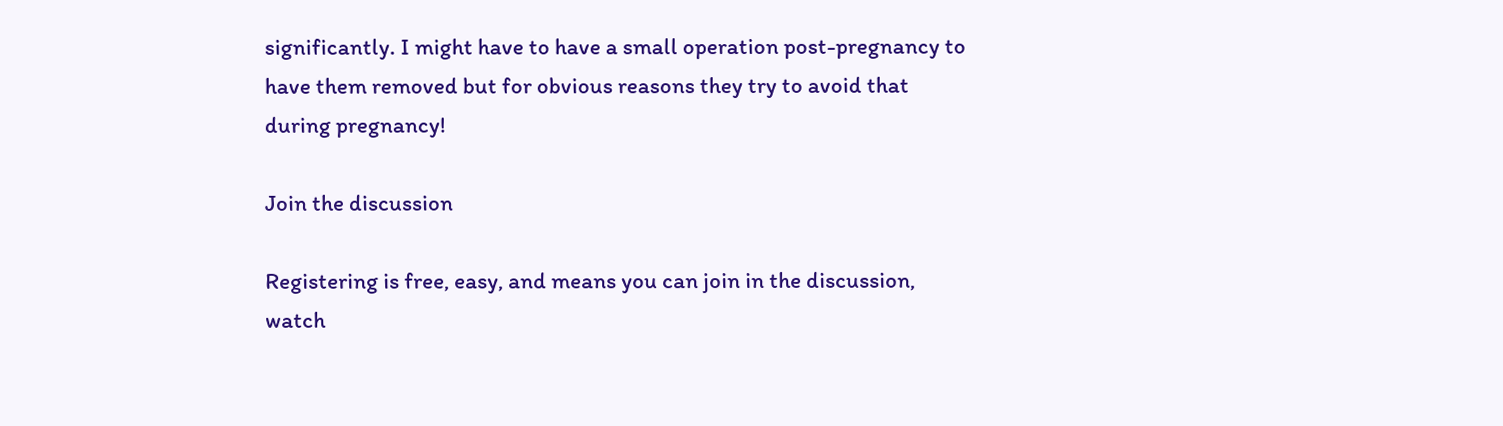significantly. I might have to have a small operation post-pregnancy to have them removed but for obvious reasons they try to avoid that during pregnancy!

Join the discussion

Registering is free, easy, and means you can join in the discussion, watch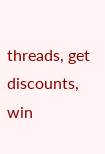threads, get discounts, win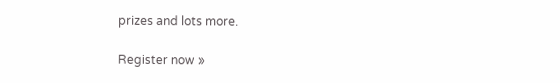prizes and lots more.

Register now »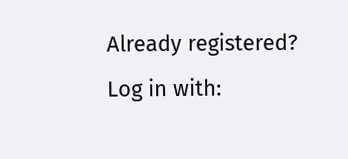Already registered? Log in with: